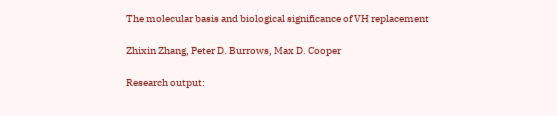The molecular basis and biological significance of VH replacement

Zhixin Zhang, Peter D. Burrows, Max D. Cooper

Research output: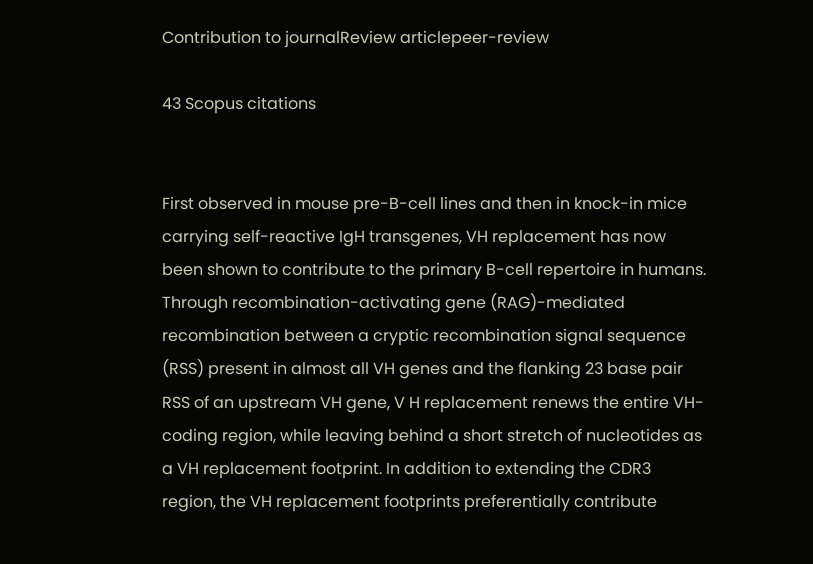Contribution to journalReview articlepeer-review

43 Scopus citations


First observed in mouse pre-B-cell lines and then in knock-in mice carrying self-reactive IgH transgenes, VH replacement has now been shown to contribute to the primary B-cell repertoire in humans. Through recombination-activating gene (RAG)-mediated recombination between a cryptic recombination signal sequence (RSS) present in almost all VH genes and the flanking 23 base pair RSS of an upstream VH gene, V H replacement renews the entire VH-coding region, while leaving behind a short stretch of nucleotides as a VH replacement footprint. In addition to extending the CDR3 region, the VH replacement footprints preferentially contribute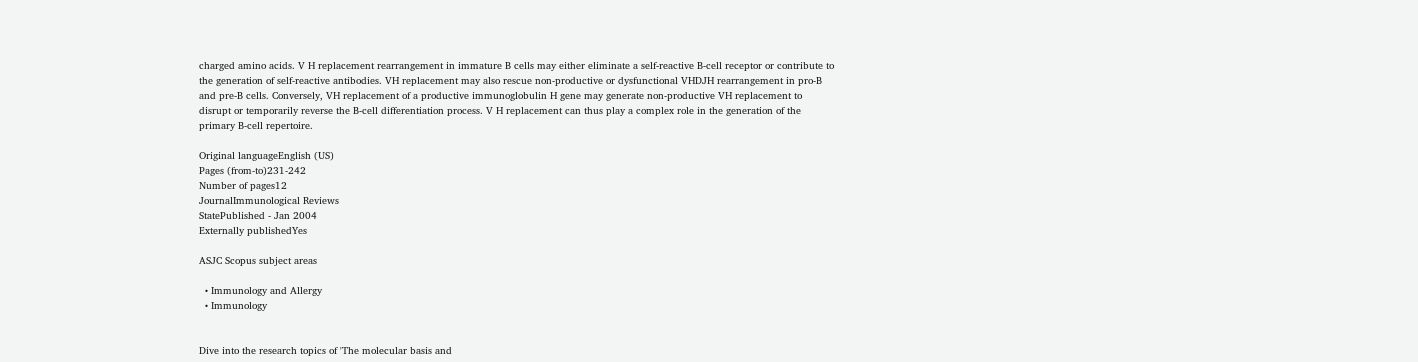charged amino acids. V H replacement rearrangement in immature B cells may either eliminate a self-reactive B-cell receptor or contribute to the generation of self-reactive antibodies. VH replacement may also rescue non-productive or dysfunctional VHDJH rearrangement in pro-B and pre-B cells. Conversely, VH replacement of a productive immunoglobulin H gene may generate non-productive VH replacement to disrupt or temporarily reverse the B-cell differentiation process. V H replacement can thus play a complex role in the generation of the primary B-cell repertoire.

Original languageEnglish (US)
Pages (from-to)231-242
Number of pages12
JournalImmunological Reviews
StatePublished - Jan 2004
Externally publishedYes

ASJC Scopus subject areas

  • Immunology and Allergy
  • Immunology


Dive into the research topics of 'The molecular basis and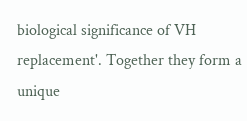biological significance of VH replacement'. Together they form a unique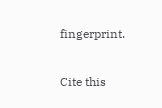fingerprint.

Cite this